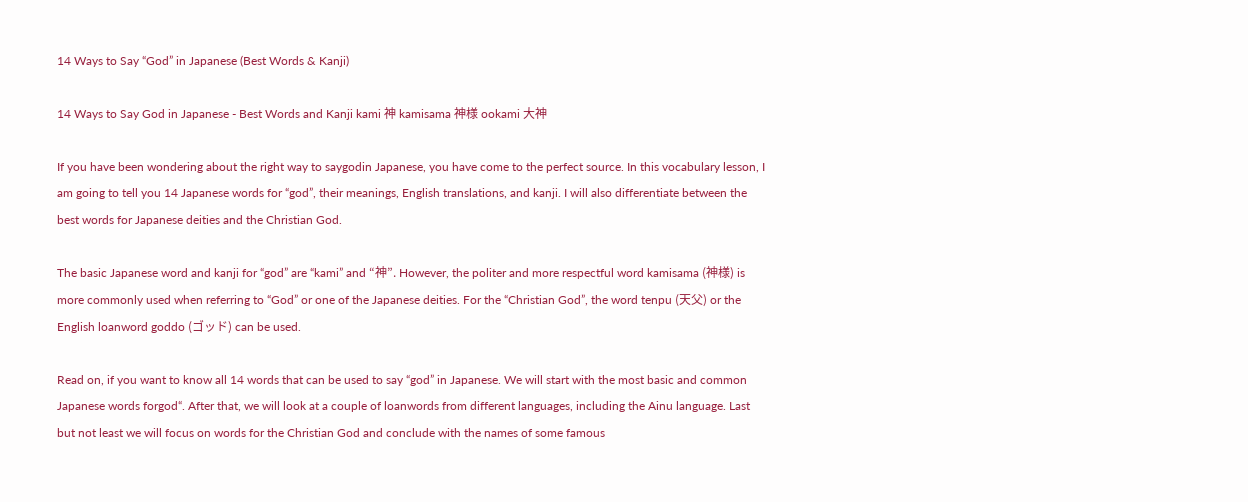14 Ways to Say “God” in Japanese (Best Words & Kanji)

14 Ways to Say God in Japanese - Best Words and Kanji kami 神 kamisama 神様 ookami 大神

If you have been wondering about the right way to saygodin Japanese, you have come to the perfect source. In this vocabulary lesson, I am going to tell you 14 Japanese words for “god”, their meanings, English translations, and kanji. I will also differentiate between the best words for Japanese deities and the Christian God.

The basic Japanese word and kanji for “god” are “kami” and “神”. However, the politer and more respectful word kamisama (神様) is more commonly used when referring to “God” or one of the Japanese deities. For the “Christian God”, the word tenpu (天父) or the English loanword goddo (ゴッド) can be used.

Read on, if you want to know all 14 words that can be used to say “god” in Japanese. We will start with the most basic and common Japanese words forgod“. After that, we will look at a couple of loanwords from different languages, including the Ainu language. Last but not least we will focus on words for the Christian God and conclude with the names of some famous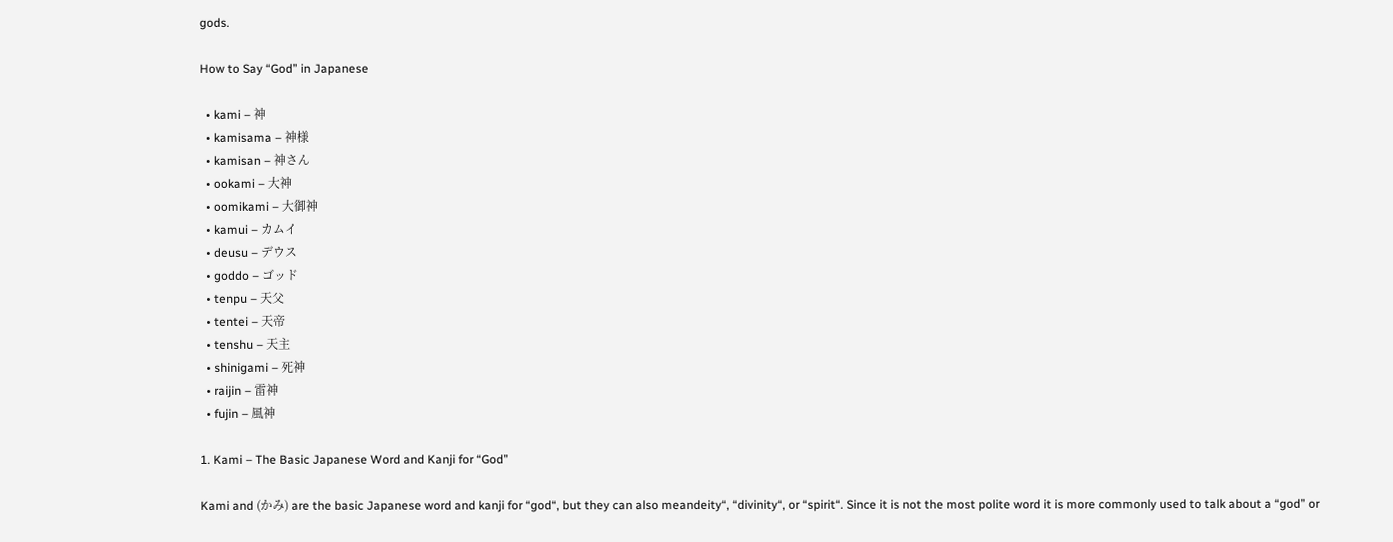gods.

How to Say “God” in Japanese

  • kami – 神
  • kamisama – 神様
  • kamisan – 神さん
  • ookami – 大神
  • oomikami – 大御神
  • kamui – カムイ
  • deusu – デウス
  • goddo – ゴッド
  • tenpu – 天父
  • tentei – 天帝
  • tenshu – 天主
  • shinigami – 死神
  • raijin – 雷神
  • fujin – 風神

1. Kami – The Basic Japanese Word and Kanji for “God”

Kami and (かみ) are the basic Japanese word and kanji for “god“, but they can also meandeity“, “divinity“, or “spirit“. Since it is not the most polite word it is more commonly used to talk about a “god” or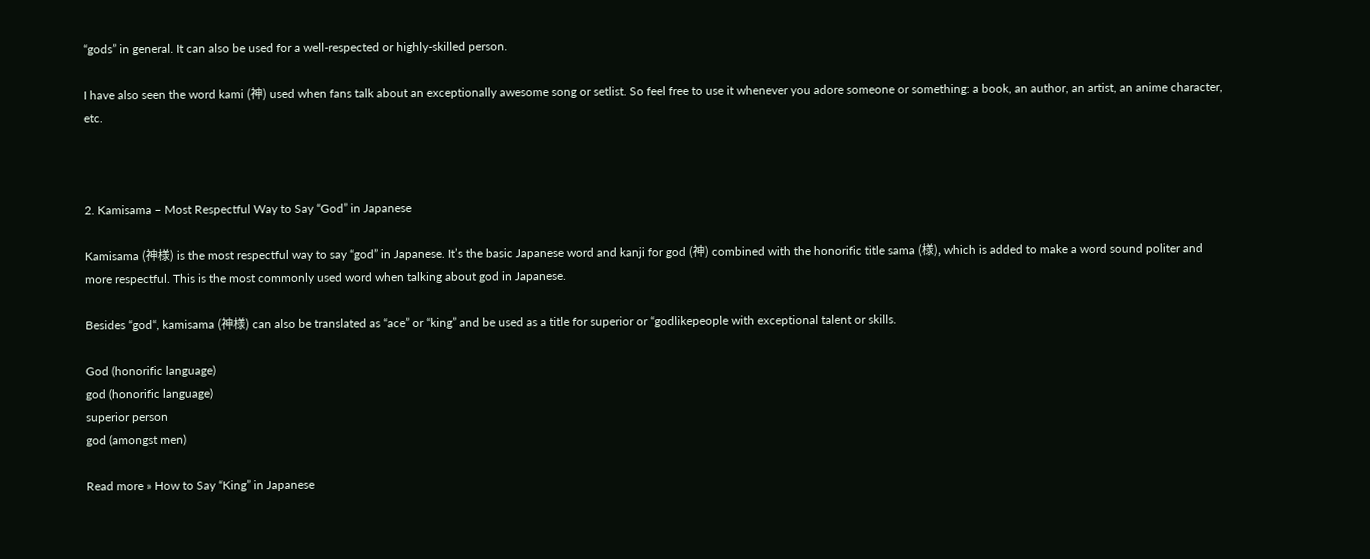“gods” in general. It can also be used for a well-respected or highly-skilled person.

I have also seen the word kami (神) used when fans talk about an exceptionally awesome song or setlist. So feel free to use it whenever you adore someone or something: a book, an author, an artist, an anime character, etc.



2. Kamisama – Most Respectful Way to Say “God” in Japanese

Kamisama (神様) is the most respectful way to say “god” in Japanese. It’s the basic Japanese word and kanji for god (神) combined with the honorific title sama (様), which is added to make a word sound politer and more respectful. This is the most commonly used word when talking about god in Japanese.

Besides “god“, kamisama (神様) can also be translated as “ace” or “king” and be used as a title for superior or “godlikepeople with exceptional talent or skills.

God (honorific language)
god (honorific language)
superior person
god (amongst men)

Read more » How to Say “King” in Japanese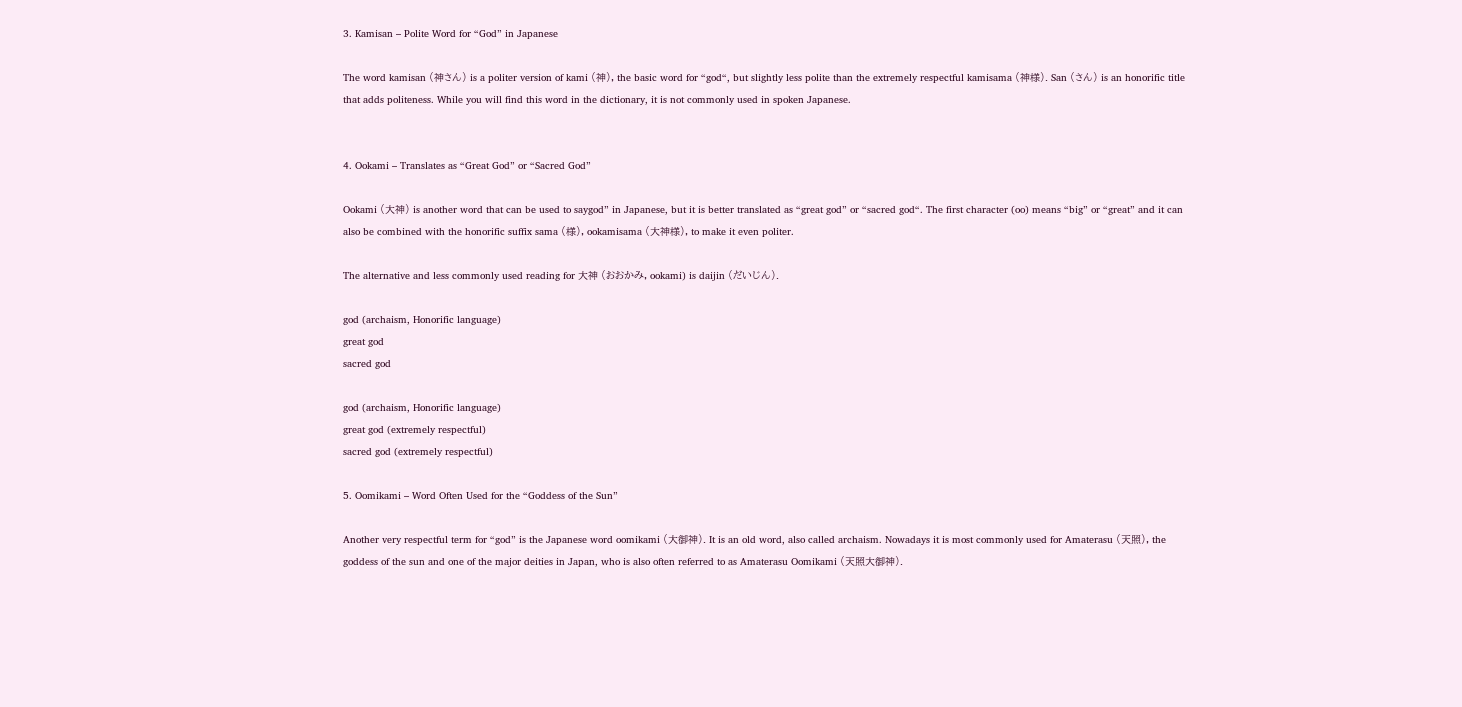3. Kamisan – Polite Word for “God” in Japanese

The word kamisan (神さん) is a politer version of kami (神), the basic word for “god“, but slightly less polite than the extremely respectful kamisama (神様). San (さん) is an honorific title that adds politeness. While you will find this word in the dictionary, it is not commonly used in spoken Japanese.


4. Ookami – Translates as “Great God” or “Sacred God”

Ookami (大神) is another word that can be used to saygod” in Japanese, but it is better translated as “great god” or “sacred god“. The first character (oo) means “big” or “great” and it can also be combined with the honorific suffix sama (様), ookamisama (大神様), to make it even politer.

The alternative and less commonly used reading for 大神 (おおかみ, ookami) is daijin (だいじん).

god (archaism, Honorific language)
great god
sacred god

god (archaism, Honorific language)
great god (extremely respectful)
sacred god (extremely respectful)

5. Oomikami – Word Often Used for the “Goddess of the Sun”

Another very respectful term for “god” is the Japanese word oomikami (大御神). It is an old word, also called archaism. Nowadays it is most commonly used for Amaterasu (天照), the goddess of the sun and one of the major deities in Japan, who is also often referred to as Amaterasu Oomikami (天照大御神).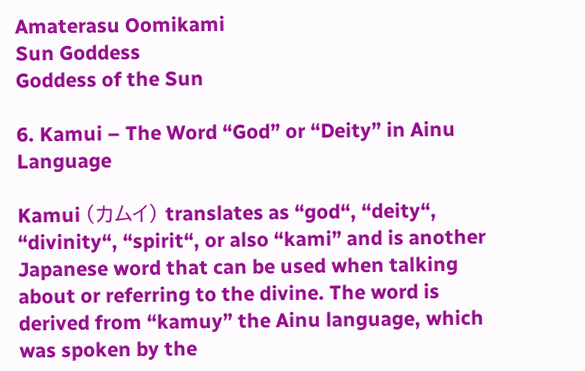Amaterasu Oomikami
Sun Goddess
Goddess of the Sun

6. Kamui – The Word “God” or “Deity” in Ainu Language

Kamui (カムイ) translates as “god“, “deity“, “divinity“, “spirit“, or also “kami” and is another Japanese word that can be used when talking about or referring to the divine. The word is derived from “kamuy” the Ainu language, which was spoken by the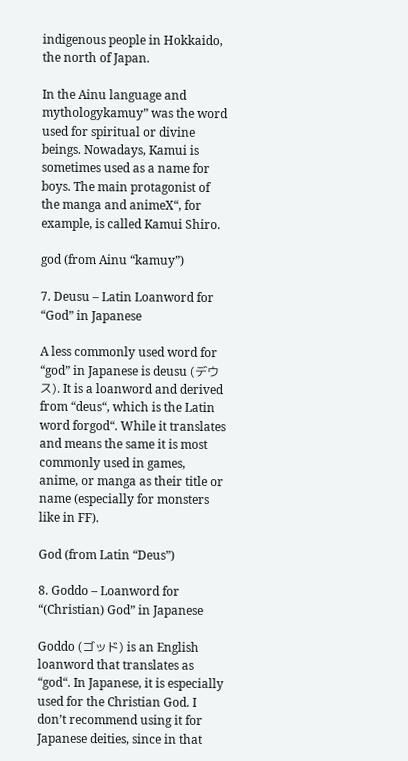indigenous people in Hokkaido, the north of Japan.

In the Ainu language and mythologykamuy” was the word used for spiritual or divine beings. Nowadays, Kamui is sometimes used as a name for boys. The main protagonist of the manga and animeX“, for example, is called Kamui Shiro.

god (from Ainu “kamuy”)

7. Deusu – Latin Loanword for “God” in Japanese

A less commonly used word for “god” in Japanese is deusu (デウス). It is a loanword and derived from “deus“, which is the Latin word forgod“. While it translates and means the same it is most commonly used in games, anime, or manga as their title or name (especially for monsters like in FF).

God (from Latin “Deus”)

8. Goddo – Loanword for “(Christian) God” in Japanese

Goddo (ゴッド) is an English loanword that translates as “god“. In Japanese, it is especially used for the Christian God. I don’t recommend using it for Japanese deities, since in that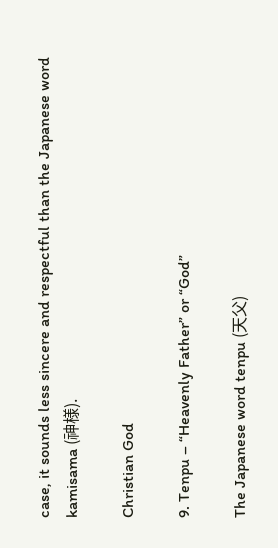case, it sounds less sincere and respectful than the Japanese word kamisama (神様).

Christian God

9. Tenpu – “Heavenly Father” or “God”

The Japanese word tenpu (天父)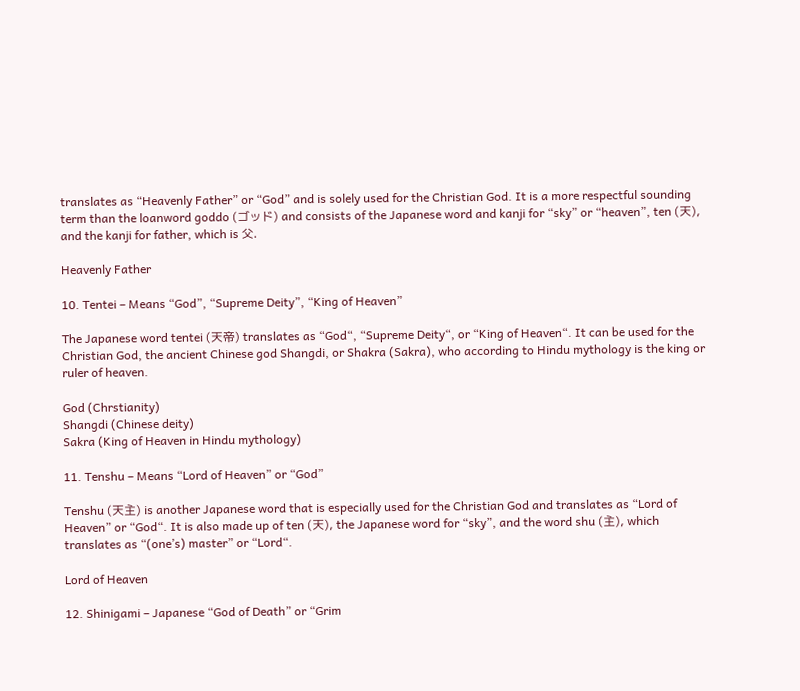translates as “Heavenly Father” or “God” and is solely used for the Christian God. It is a more respectful sounding term than the loanword goddo (ゴッド) and consists of the Japanese word and kanji for “sky” or “heaven”, ten (天), and the kanji for father, which is 父.

Heavenly Father

10. Tentei – Means “God”, “Supreme Deity”, “King of Heaven”

The Japanese word tentei (天帝) translates as “God“, “Supreme Deity“, or “King of Heaven“. It can be used for the Christian God, the ancient Chinese god Shangdi, or Shakra (Sakra), who according to Hindu mythology is the king or ruler of heaven.

God (Chrstianity)
Shangdi (Chinese deity)
Sakra (King of Heaven in Hindu mythology)

11. Tenshu – Means “Lord of Heaven” or “God”

Tenshu (天主) is another Japanese word that is especially used for the Christian God and translates as “Lord of Heaven” or “God“. It is also made up of ten (天), the Japanese word for “sky”, and the word shu (主), which translates as “(one’s) master” or “Lord“.

Lord of Heaven

12. Shinigami – Japanese “God of Death” or “Grim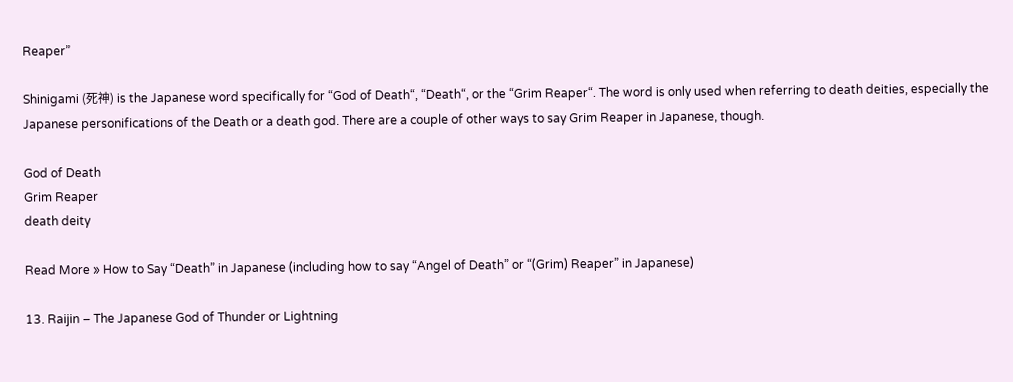Reaper”

Shinigami (死神) is the Japanese word specifically for “God of Death“, “Death“, or the “Grim Reaper“. The word is only used when referring to death deities, especially the Japanese personifications of the Death or a death god. There are a couple of other ways to say Grim Reaper in Japanese, though.

God of Death
Grim Reaper
death deity

Read More » How to Say “Death” in Japanese (including how to say “Angel of Death” or “(Grim) Reaper” in Japanese)

13. Raijin – The Japanese God of Thunder or Lightning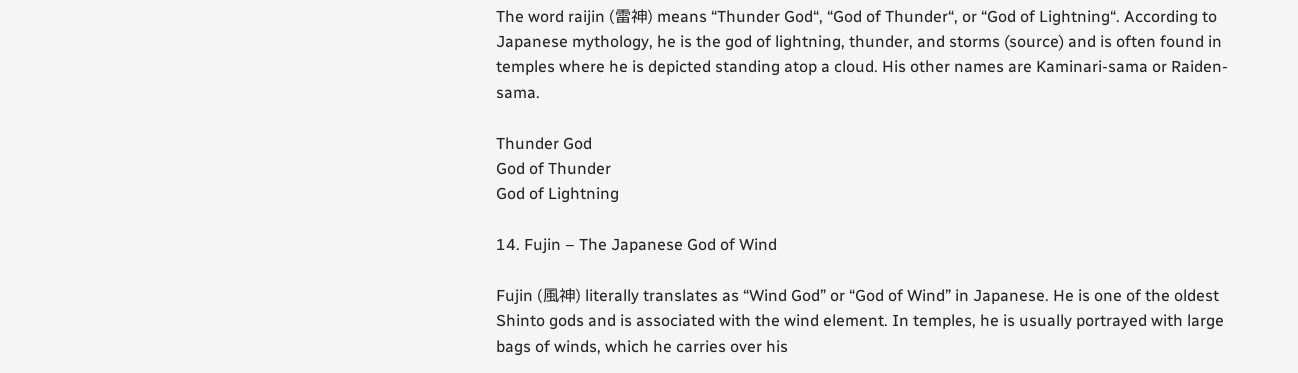The word raijin (雷神) means “Thunder God“, “God of Thunder“, or “God of Lightning“. According to Japanese mythology, he is the god of lightning, thunder, and storms (source) and is often found in temples where he is depicted standing atop a cloud. His other names are Kaminari-sama or Raiden-sama.

Thunder God
God of Thunder
God of Lightning

14. Fujin – The Japanese God of Wind

Fujin (風神) literally translates as “Wind God” or “God of Wind” in Japanese. He is one of the oldest Shinto gods and is associated with the wind element. In temples, he is usually portrayed with large bags of winds, which he carries over his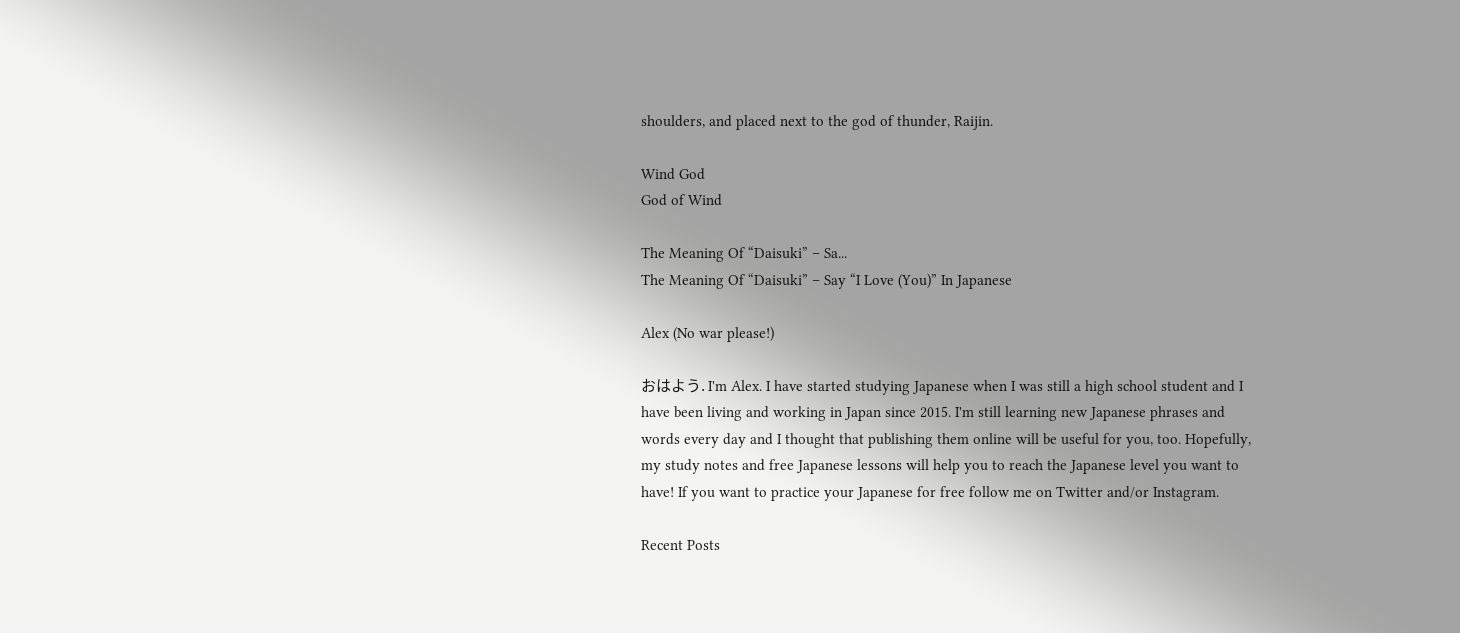shoulders, and placed next to the god of thunder, Raijin.

Wind God
God of Wind

The Meaning Of “Daisuki” – Sa...
The Meaning Of “Daisuki” – Say “I Love (You)” In Japanese

Alex (No war please!)

おはよう. I'm Alex. I have started studying Japanese when I was still a high school student and I have been living and working in Japan since 2015. I'm still learning new Japanese phrases and words every day and I thought that publishing them online will be useful for you, too. Hopefully, my study notes and free Japanese lessons will help you to reach the Japanese level you want to have! If you want to practice your Japanese for free follow me on Twitter and/or Instagram.

Recent Posts